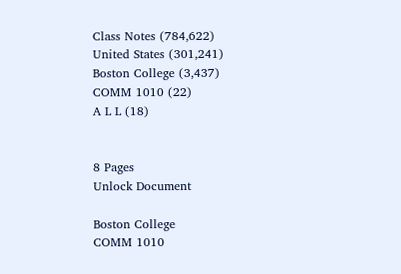Class Notes (784,622)
United States (301,241)
Boston College (3,437)
COMM 1010 (22)
A L L (18)


8 Pages
Unlock Document

Boston College
COMM 1010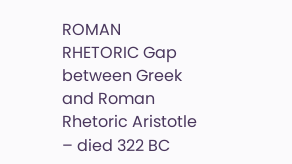ROMAN RHETORIC Gap between Greek and Roman Rhetoric Aristotle – died 322 BC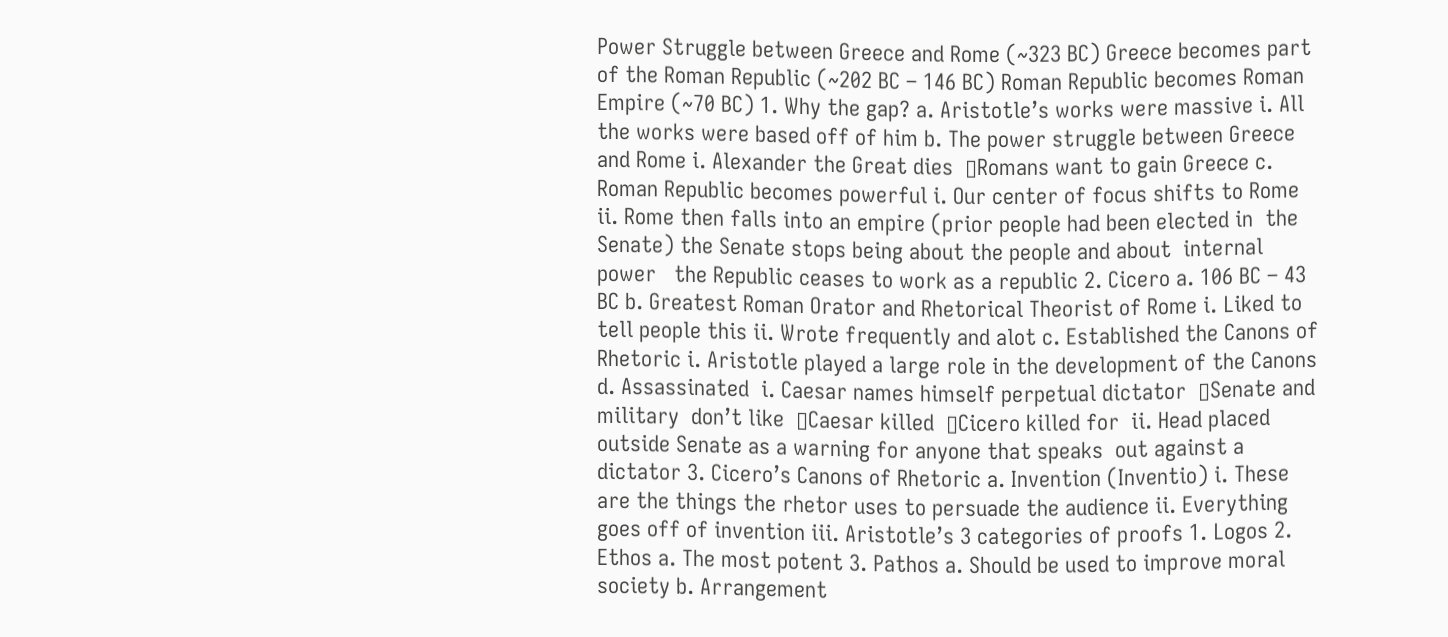Power Struggle between Greece and Rome (~323 BC) Greece becomes part of the Roman Republic (~202 BC – 146 BC) Roman Republic becomes Roman Empire (~70 BC) 1. Why the gap? a. Aristotle’s works were massive i. All the works were based off of him b. The power struggle between Greece and Rome i. Alexander the Great dies  ▯Romans want to gain Greece c. Roman Republic becomes powerful i. Our center of focus shifts to Rome ii. Rome then falls into an empire (prior people had been elected in  the Senate) the Senate stops being about the people and about  internal power   the Republic ceases to work as a republic 2. Cicero a. 106 BC – 43 BC b. Greatest Roman Orator and Rhetorical Theorist of Rome i. Liked to tell people this ii. Wrote frequently and alot c. Established the Canons of Rhetoric i. Aristotle played a large role in the development of the Canons d. Assassinated  i. Caesar names himself perpetual dictator  ▯Senate and military  don’t like  ▯Caesar killed  ▯Cicero killed for  ii. Head placed outside Senate as a warning for anyone that speaks  out against a dictator 3. Cicero’s Canons of Rhetoric a. Invention (Inventio) i. These are the things the rhetor uses to persuade the audience ii. Everything goes off of invention iii. Aristotle’s 3 categories of proofs 1. Logos 2. Ethos a. The most potent 3. Pathos a. Should be used to improve moral society b. Arrangement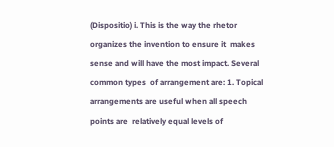(Dispositio) i. This is the way the rhetor organizes the invention to ensure it  makes sense and will have the most impact. Several common types  of arrangement are: 1. Topical arrangements are useful when all speech points are  relatively equal levels of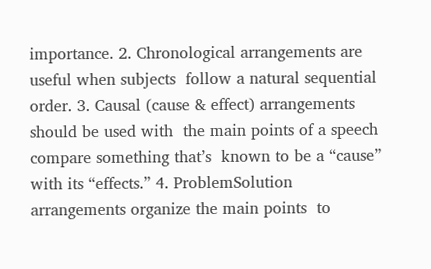importance. 2. Chronological arrangements are useful when subjects  follow a natural sequential order. 3. Causal (cause & effect) arrangements should be used with  the main points of a speech compare something that’s  known to be a “cause” with its “effects.” 4. ProblemSolution arrangements organize the main points  to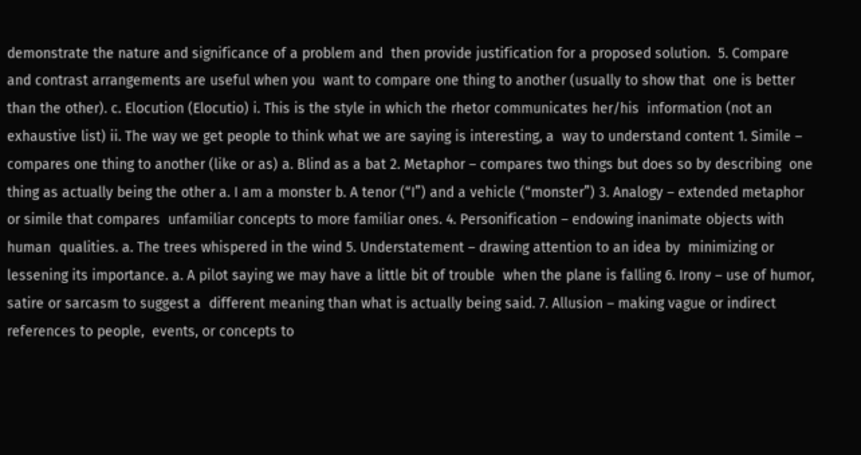demonstrate the nature and significance of a problem and  then provide justification for a proposed solution.  5. Compare and contrast arrangements are useful when you  want to compare one thing to another (usually to show that  one is better than the other). c. Elocution (Elocutio) i. This is the style in which the rhetor communicates her/his  information (not an exhaustive list) ii. The way we get people to think what we are saying is interesting, a  way to understand content 1. Simile – compares one thing to another (like or as) a. Blind as a bat 2. Metaphor – compares two things but does so by describing  one thing as actually being the other a. I am a monster b. A tenor (“I”) and a vehicle (“monster”) 3. Analogy – extended metaphor or simile that compares  unfamiliar concepts to more familiar ones. 4. Personification – endowing inanimate objects with human  qualities. a. The trees whispered in the wind 5. Understatement – drawing attention to an idea by  minimizing or lessening its importance. a. A pilot saying we may have a little bit of trouble  when the plane is falling 6. Irony – use of humor, satire or sarcasm to suggest a  different meaning than what is actually being said. 7. Allusion – making vague or indirect references to people,  events, or concepts to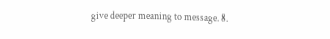give deeper meaning to message. 8.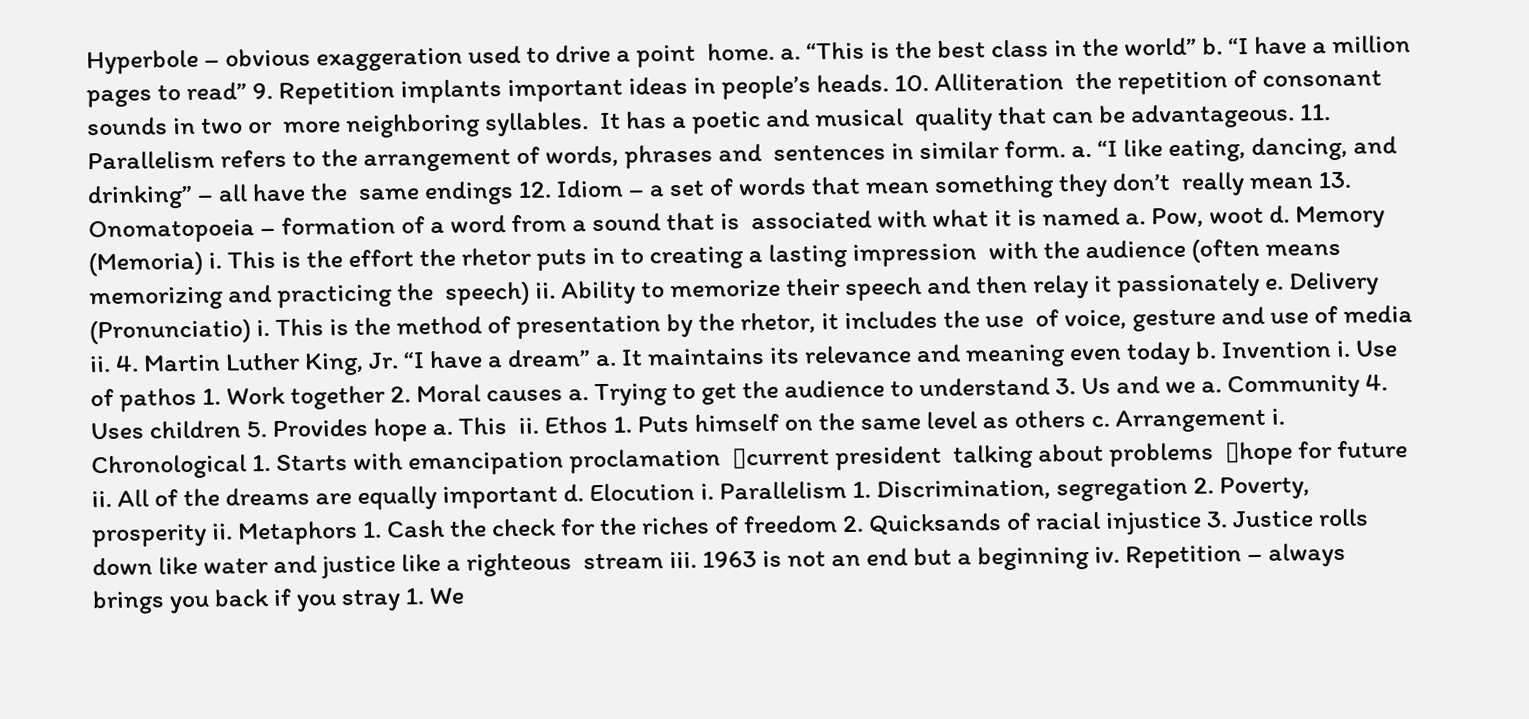Hyperbole – obvious exaggeration used to drive a point  home. a. “This is the best class in the world” b. “I have a million pages to read” 9. Repetition implants important ideas in people’s heads. 10. Alliteration  the repetition of consonant sounds in two or  more neighboring syllables.  It has a poetic and musical  quality that can be advantageous. 11. Parallelism refers to the arrangement of words, phrases and  sentences in similar form. a. “I like eating, dancing, and drinking” – all have the  same endings 12. Idiom – a set of words that mean something they don’t  really mean 13. Onomatopoeia – formation of a word from a sound that is  associated with what it is named a. Pow, woot d. Memory (Memoria) i. This is the effort the rhetor puts in to creating a lasting impression  with the audience (often means memorizing and practicing the  speech) ii. Ability to memorize their speech and then relay it passionately e. Delivery (Pronunciatio) i. This is the method of presentation by the rhetor, it includes the use  of voice, gesture and use of media ii. 4. Martin Luther King, Jr. “I have a dream” a. It maintains its relevance and meaning even today b. Invention i. Use of pathos 1. Work together 2. Moral causes a. Trying to get the audience to understand 3. Us and we a. Community 4. Uses children 5. Provides hope a. This  ii. Ethos 1. Puts himself on the same level as others c. Arrangement i. Chronological 1. Starts with emancipation proclamation  ▯current president  talking about problems  ▯hope for future ii. All of the dreams are equally important d. Elocution i. Parallelism 1. Discrimination, segregation 2. Poverty, prosperity ii. Metaphors 1. Cash the check for the riches of freedom 2. Quicksands of racial injustice 3. Justice rolls down like water and justice like a righteous  stream iii. 1963 is not an end but a beginning iv. Repetition – always brings you back if you stray 1. We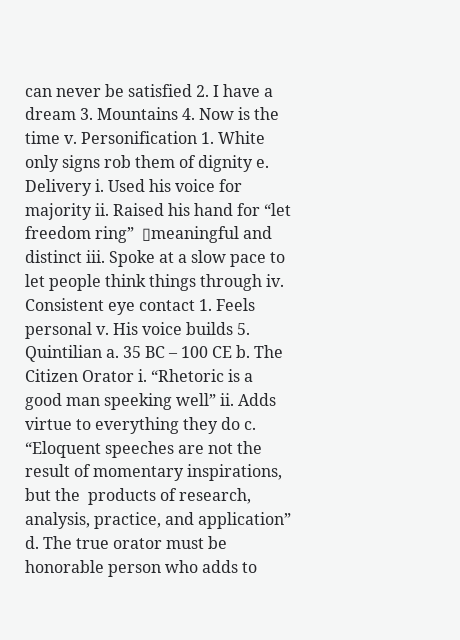can never be satisfied 2. I have a dream 3. Mountains 4. Now is the time v. Personification 1. White only signs rob them of dignity e. Delivery i. Used his voice for majority ii. Raised his hand for “let freedom ring”  ▯meaningful and distinct iii. Spoke at a slow pace to let people think things through iv. Consistent eye contact 1. Feels personal v. His voice builds 5. Quintilian a. 35 BC – 100 CE b. The Citizen Orator i. “Rhetoric is a good man speeking well” ii. Adds virtue to everything they do c. “Eloquent speeches are not the result of momentary inspirations, but the  products of research, analysis, practice, and application” d. The true orator must be honorable person who adds to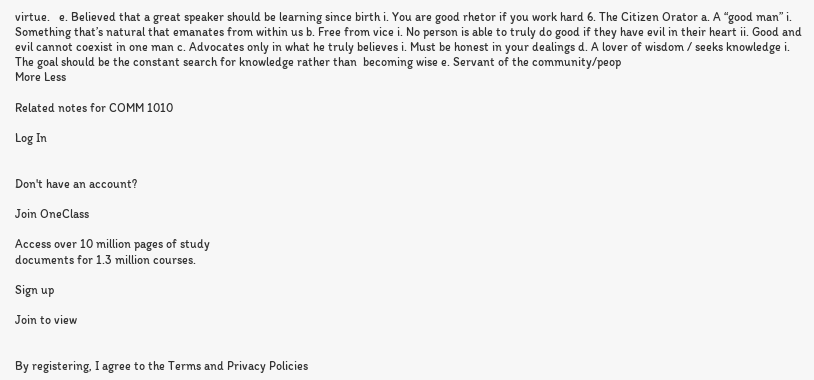virtue.   e. Believed that a great speaker should be learning since birth i. You are good rhetor if you work hard 6. The Citizen Orator a. A “good man” i. Something that’s natural that emanates from within us b. Free from vice i. No person is able to truly do good if they have evil in their heart ii. Good and evil cannot coexist in one man c. Advocates only in what he truly believes i. Must be honest in your dealings d. A lover of wisdom / seeks knowledge i. The goal should be the constant search for knowledge rather than  becoming wise e. Servant of the community/peop
More Less

Related notes for COMM 1010

Log In


Don't have an account?

Join OneClass

Access over 10 million pages of study
documents for 1.3 million courses.

Sign up

Join to view


By registering, I agree to the Terms and Privacy Policies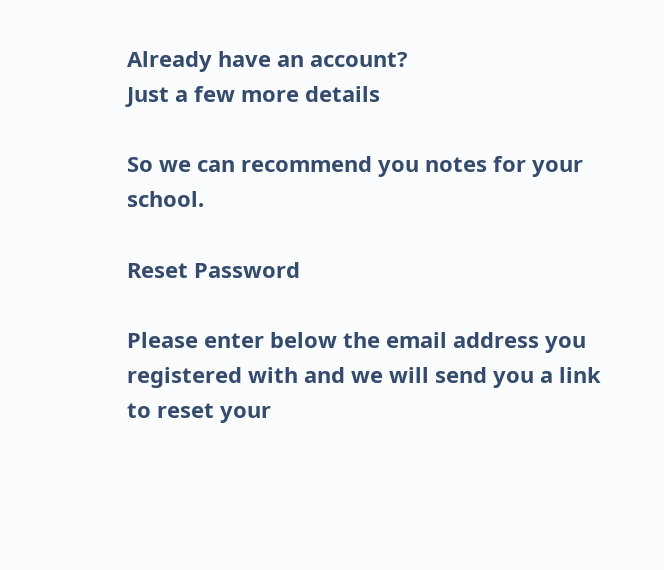Already have an account?
Just a few more details

So we can recommend you notes for your school.

Reset Password

Please enter below the email address you registered with and we will send you a link to reset your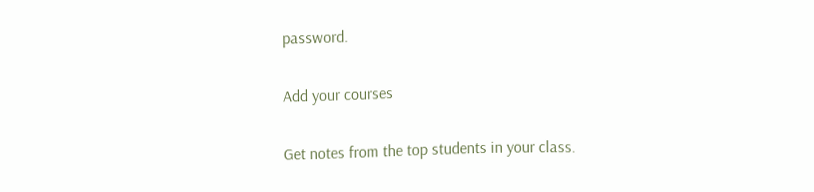password.

Add your courses

Get notes from the top students in your class.